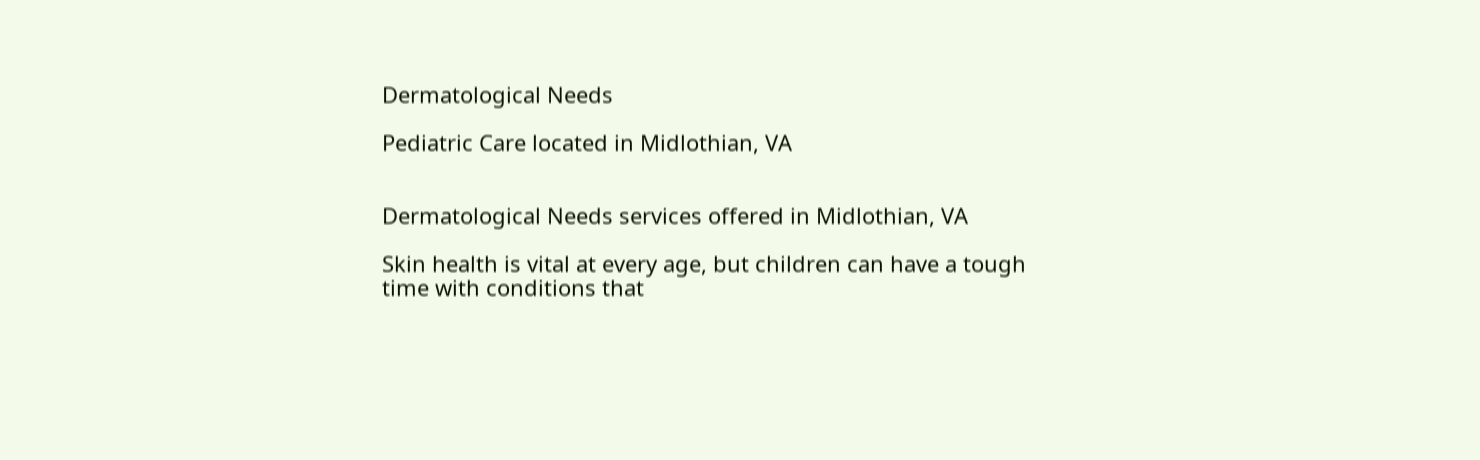Dermatological Needs

Pediatric Care located in Midlothian, VA


Dermatological Needs services offered in Midlothian, VA

Skin health is vital at every age, but children can have a tough time with conditions that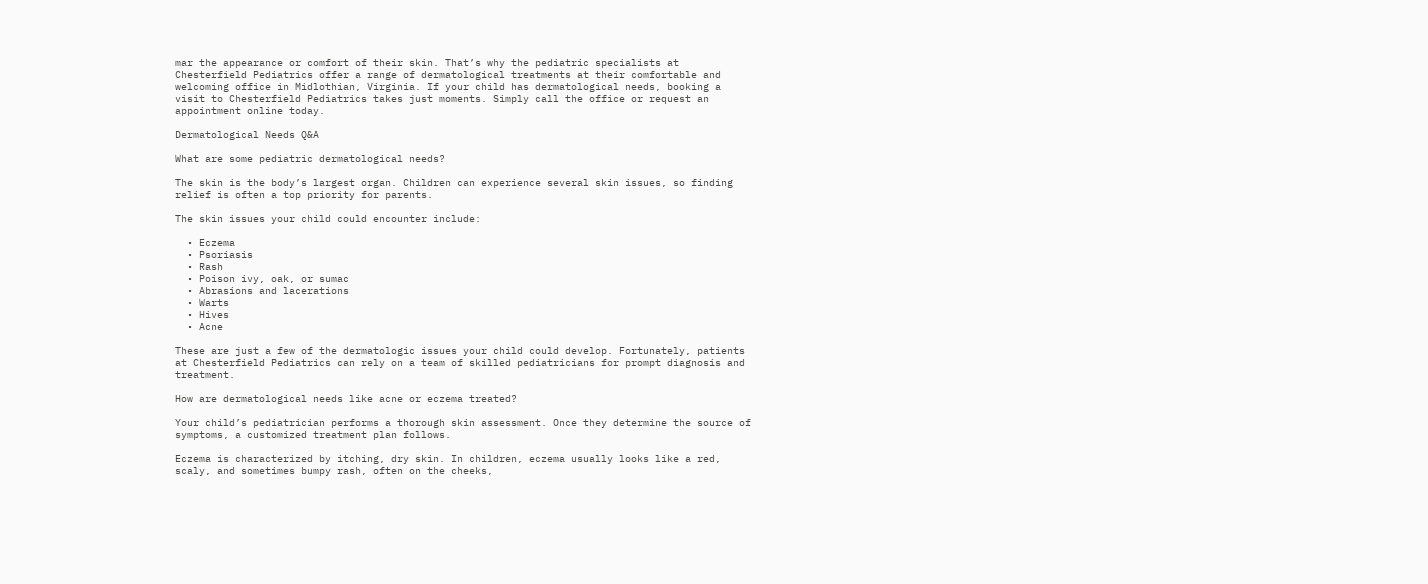mar the appearance or comfort of their skin. That’s why the pediatric specialists at Chesterfield Pediatrics offer a range of dermatological treatments at their comfortable and welcoming office in Midlothian, Virginia. If your child has dermatological needs, booking a visit to Chesterfield Pediatrics takes just moments. Simply call the office or request an appointment online today.

Dermatological Needs Q&A

What are some pediatric dermatological needs?

The skin is the body’s largest organ. Children can experience several skin issues, so finding relief is often a top priority for parents.

The skin issues your child could encounter include:

  • Eczema
  • Psoriasis
  • Rash
  • Poison ivy, oak, or sumac
  • Abrasions and lacerations
  • Warts
  • Hives
  • Acne

These are just a few of the dermatologic issues your child could develop. Fortunately, patients at Chesterfield Pediatrics can rely on a team of skilled pediatricians for prompt diagnosis and treatment.

How are dermatological needs like acne or eczema treated?

Your child’s pediatrician performs a thorough skin assessment. Once they determine the source of symptoms, a customized treatment plan follows.

Eczema is characterized by itching, dry skin. In children, eczema usually looks like a red, scaly, and sometimes bumpy rash, often on the cheeks,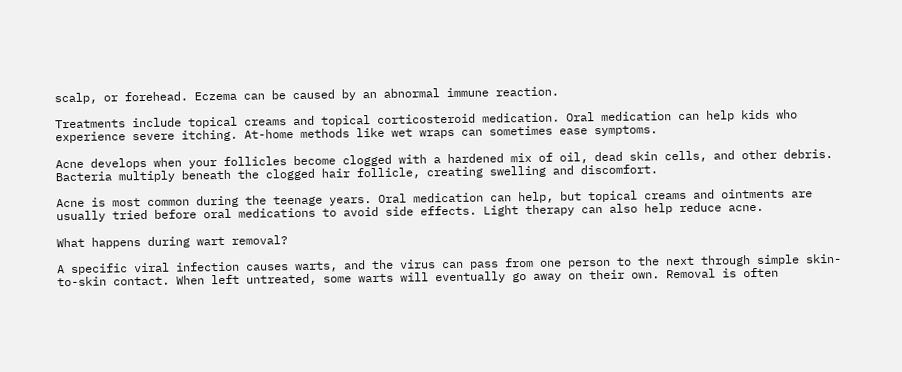scalp, or forehead. Eczema can be caused by an abnormal immune reaction.

Treatments include topical creams and topical corticosteroid medication. Oral medication can help kids who experience severe itching. At-home methods like wet wraps can sometimes ease symptoms.

Acne develops when your follicles become clogged with a hardened mix of oil, dead skin cells, and other debris. Bacteria multiply beneath the clogged hair follicle, creating swelling and discomfort.

Acne is most common during the teenage years. Oral medication can help, but topical creams and ointments are usually tried before oral medications to avoid side effects. Light therapy can also help reduce acne.

What happens during wart removal?

A specific viral infection causes warts, and the virus can pass from one person to the next through simple skin-to-skin contact. When left untreated, some warts will eventually go away on their own. Removal is often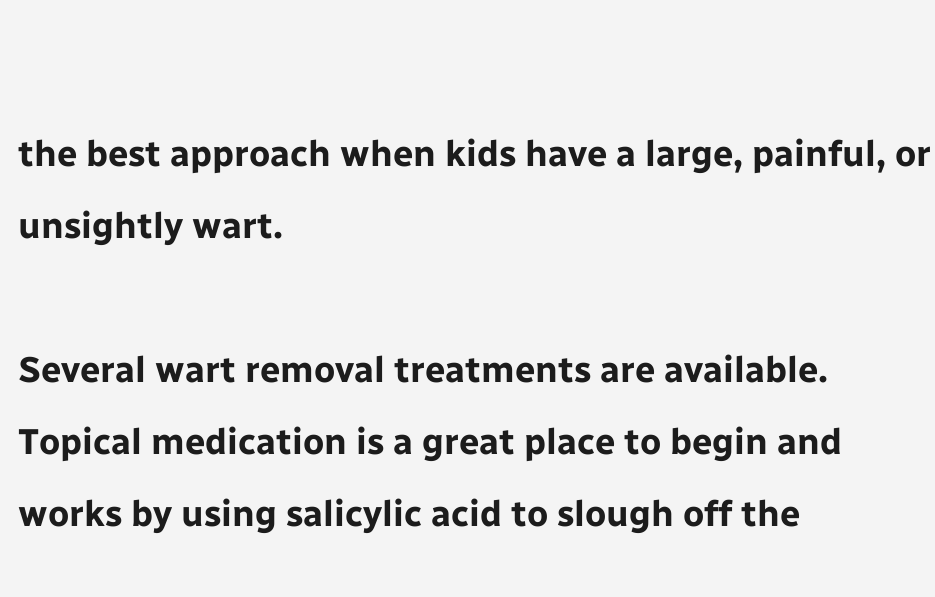the best approach when kids have a large, painful, or unsightly wart.

Several wart removal treatments are available. Topical medication is a great place to begin and works by using salicylic acid to slough off the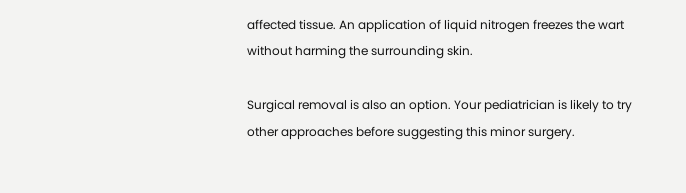affected tissue. An application of liquid nitrogen freezes the wart without harming the surrounding skin.

Surgical removal is also an option. Your pediatrician is likely to try other approaches before suggesting this minor surgery.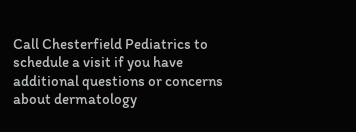Call Chesterfield Pediatrics to schedule a visit if you have additional questions or concerns about dermatology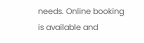needs. Online booking is available and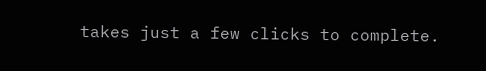takes just a few clicks to complete.